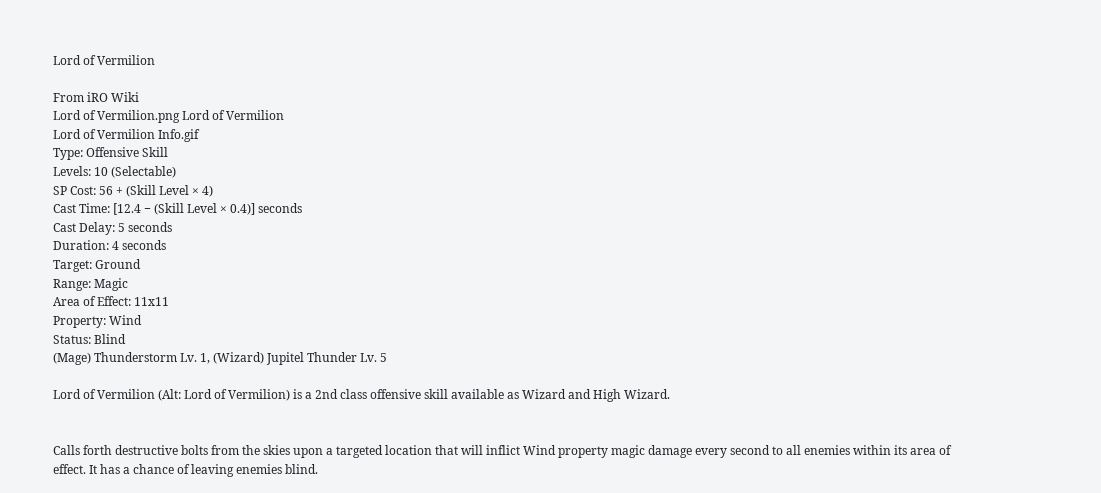Lord of Vermilion

From iRO Wiki
Lord of Vermilion.png Lord of Vermilion
Lord of Vermilion Info.gif
Type: Offensive Skill
Levels: 10 (Selectable)
SP Cost: 56 + (Skill Level × 4)
Cast Time: [12.4 − (Skill Level × 0.4)] seconds
Cast Delay: 5 seconds
Duration: 4 seconds
Target: Ground
Range: Magic
Area of Effect: 11x11
Property: Wind
Status: Blind
(Mage) Thunderstorm Lv. 1, (Wizard) Jupitel Thunder Lv. 5

Lord of Vermilion (Alt: Lord of Vermilion) is a 2nd class offensive skill available as Wizard and High Wizard.


Calls forth destructive bolts from the skies upon a targeted location that will inflict Wind property magic damage every second to all enemies within its area of effect. It has a chance of leaving enemies blind.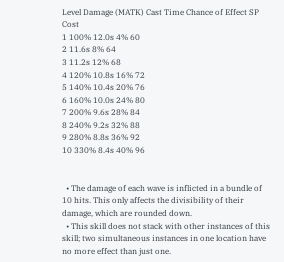Level Damage (MATK) Cast Time Chance of Effect SP Cost
1 100% 12.0s 4% 60
2 11.6s 8% 64
3 11.2s 12% 68
4 120% 10.8s 16% 72
5 140% 10.4s 20% 76
6 160% 10.0s 24% 80
7 200% 9.6s 28% 84
8 240% 9.2s 32% 88
9 280% 8.8s 36% 92
10 330% 8.4s 40% 96


  • The damage of each wave is inflicted in a bundle of 10 hits. This only affects the divisibility of their damage, which are rounded down.
  • This skill does not stack with other instances of this skill; two simultaneous instances in one location have no more effect than just one.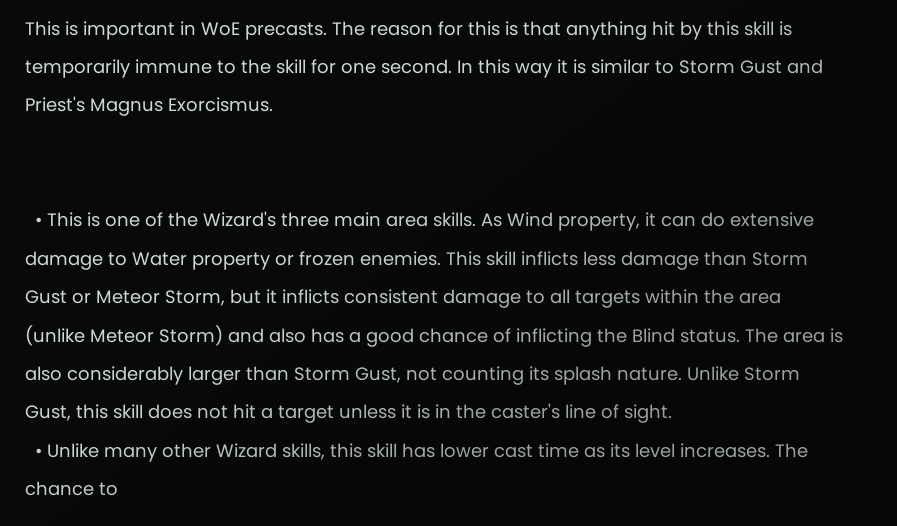This is important in WoE precasts. The reason for this is that anything hit by this skill is temporarily immune to the skill for one second. In this way it is similar to Storm Gust and Priest's Magnus Exorcismus.


  • This is one of the Wizard's three main area skills. As Wind property, it can do extensive damage to Water property or frozen enemies. This skill inflicts less damage than Storm Gust or Meteor Storm, but it inflicts consistent damage to all targets within the area (unlike Meteor Storm) and also has a good chance of inflicting the Blind status. The area is also considerably larger than Storm Gust, not counting its splash nature. Unlike Storm Gust, this skill does not hit a target unless it is in the caster's line of sight.
  • Unlike many other Wizard skills, this skill has lower cast time as its level increases. The chance to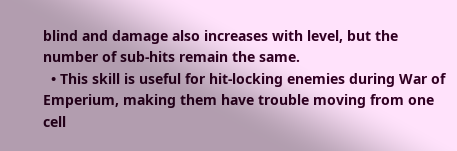blind and damage also increases with level, but the number of sub-hits remain the same.
  • This skill is useful for hit-locking enemies during War of Emperium, making them have trouble moving from one cell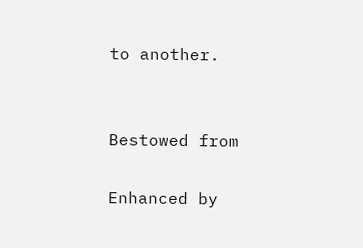to another.


Bestowed from

Enhanced by